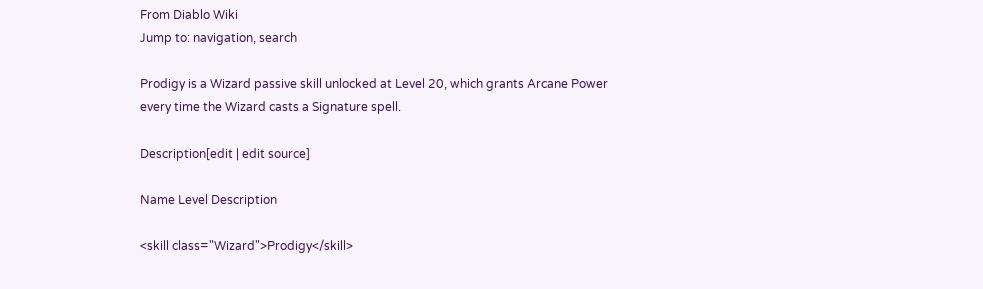From Diablo Wiki
Jump to: navigation, search

Prodigy is a Wizard passive skill unlocked at Level 20, which grants Arcane Power every time the Wizard casts a Signature spell.

Description[edit | edit source]

Name Level Description

<skill class="Wizard">Prodigy</skill>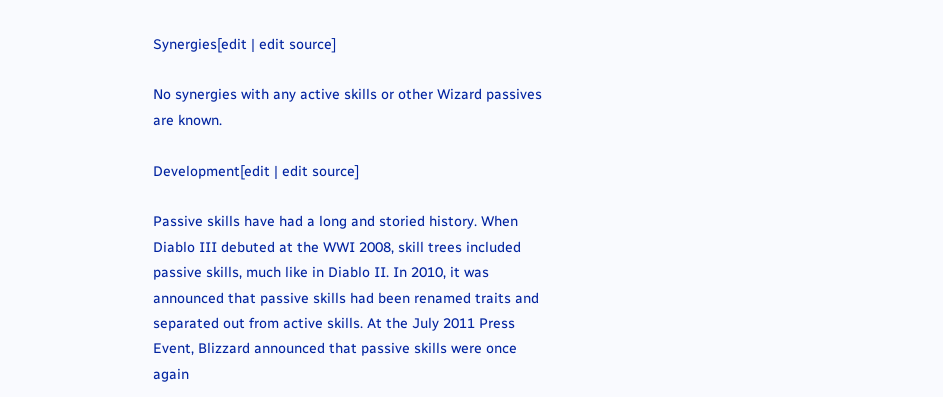Synergies[edit | edit source]

No synergies with any active skills or other Wizard passives are known.

Development[edit | edit source]

Passive skills have had a long and storied history. When Diablo III debuted at the WWI 2008, skill trees included passive skills, much like in Diablo II. In 2010, it was announced that passive skills had been renamed traits and separated out from active skills. At the July 2011 Press Event, Blizzard announced that passive skills were once again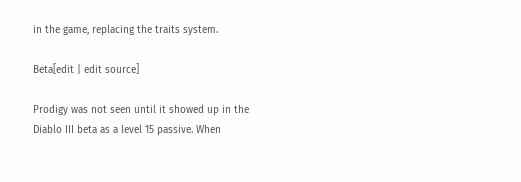in the game, replacing the traits system.

Beta[edit | edit source]

Prodigy was not seen until it showed up in the Diablo III beta as a level 15 passive. When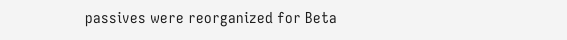passives were reorganized for Beta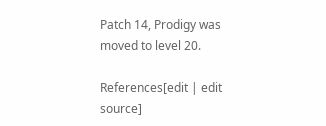Patch 14, Prodigy was moved to level 20.

References[edit | edit source]